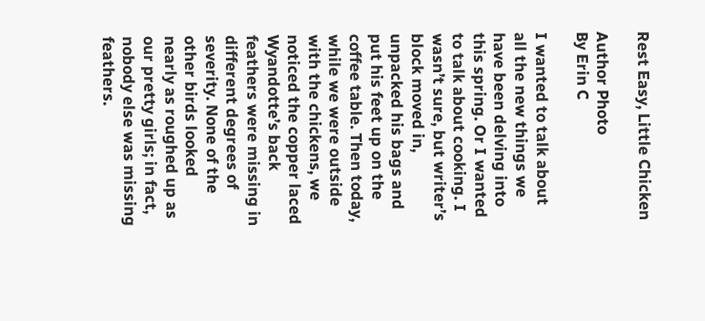Rest Easy, Little Chicken

Author Photo
By Erin C

I wanted to talk about all the new things we have been delving into this spring. Or I wanted to talk about cooking. I wasn’t sure, but writer’s block moved in, unpacked his bags and put his feet up on the coffee table. Then today, while we were outside with the chickens, we noticed the copper laced Wyandotte’s back feathers were missing in different degrees of severity. None of the other birds looked nearly as roughed up as our pretty girls; in fact, nobody else was missing feathers.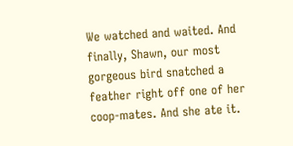We watched and waited. And finally, Shawn, our most gorgeous bird snatched a feather right off one of her coop-mates. And she ate it.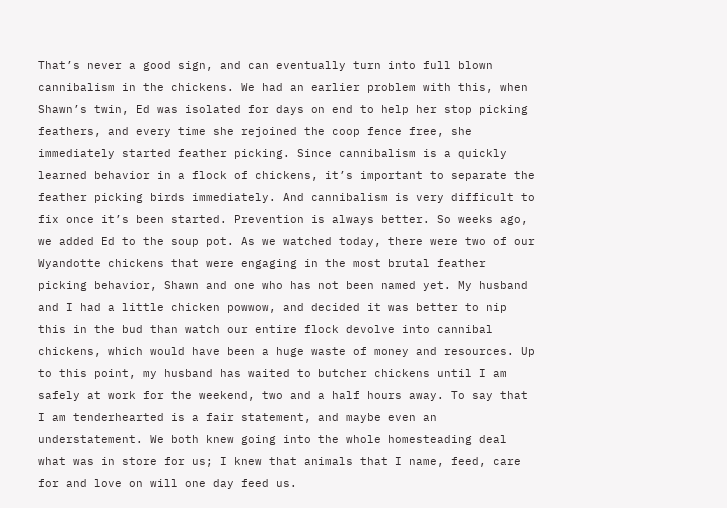That’s never a good sign, and can eventually turn into full blown cannibalism in the chickens. We had an earlier problem with this, when Shawn’s twin, Ed was isolated for days on end to help her stop picking feathers, and every time she rejoined the coop fence free, she immediately started feather picking. Since cannibalism is a quickly learned behavior in a flock of chickens, it’s important to separate the feather picking birds immediately. And cannibalism is very difficult to fix once it’s been started. Prevention is always better. So weeks ago, we added Ed to the soup pot. As we watched today, there were two of our Wyandotte chickens that were engaging in the most brutal feather picking behavior, Shawn and one who has not been named yet. My husband and I had a little chicken powwow, and decided it was better to nip this in the bud than watch our entire flock devolve into cannibal chickens, which would have been a huge waste of money and resources. Up to this point, my husband has waited to butcher chickens until I am safely at work for the weekend, two and a half hours away. To say that I am tenderhearted is a fair statement, and maybe even an understatement. We both knew going into the whole homesteading deal what was in store for us; I knew that animals that I name, feed, care for and love on will one day feed us.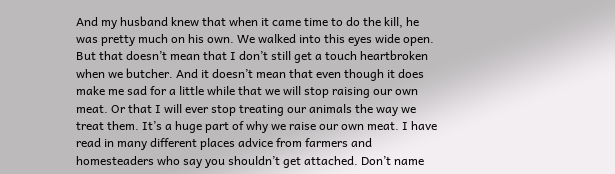And my husband knew that when it came time to do the kill, he was pretty much on his own. We walked into this eyes wide open. But that doesn’t mean that I don’t still get a touch heartbroken when we butcher. And it doesn’t mean that even though it does make me sad for a little while that we will stop raising our own meat. Or that I will ever stop treating our animals the way we treat them. It’s a huge part of why we raise our own meat. I have read in many different places advice from farmers and homesteaders who say you shouldn’t get attached. Don’t name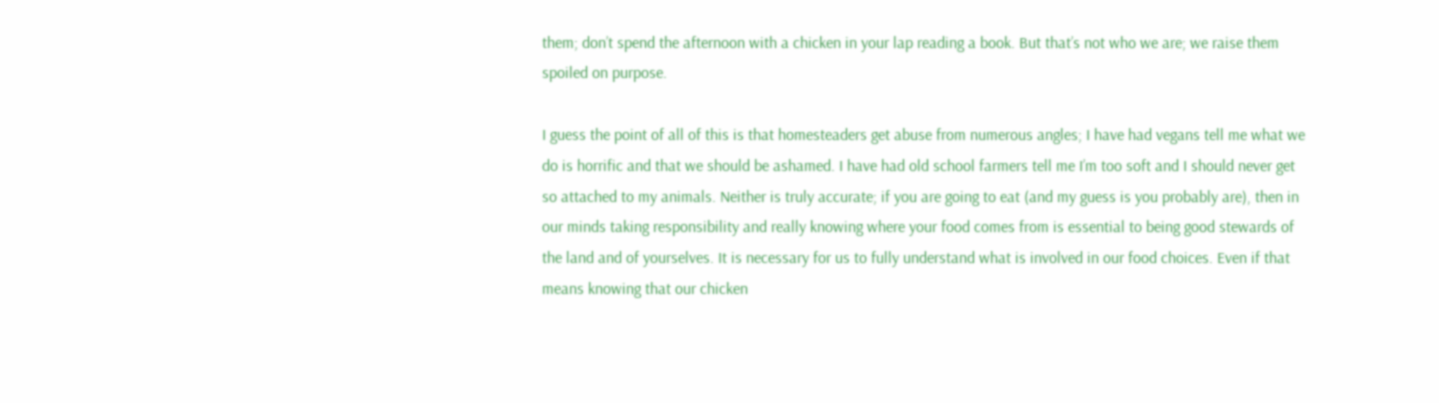them; don’t spend the afternoon with a chicken in your lap reading a book. But that’s not who we are; we raise them spoiled on purpose.

I guess the point of all of this is that homesteaders get abuse from numerous angles; I have had vegans tell me what we do is horrific and that we should be ashamed. I have had old school farmers tell me I’m too soft and I should never get so attached to my animals. Neither is truly accurate; if you are going to eat (and my guess is you probably are), then in our minds taking responsibility and really knowing where your food comes from is essential to being good stewards of the land and of yourselves. It is necessary for us to fully understand what is involved in our food choices. Even if that means knowing that our chicken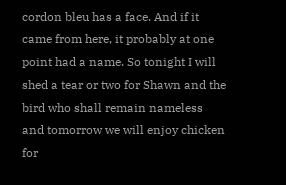cordon bleu has a face. And if it came from here, it probably at one point had a name. So tonight I will shed a tear or two for Shawn and the bird who shall remain nameless and tomorrow we will enjoy chicken for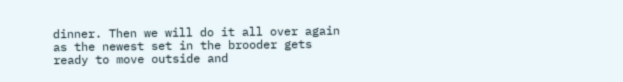dinner. Then we will do it all over again as the newest set in the brooder gets ready to move outside and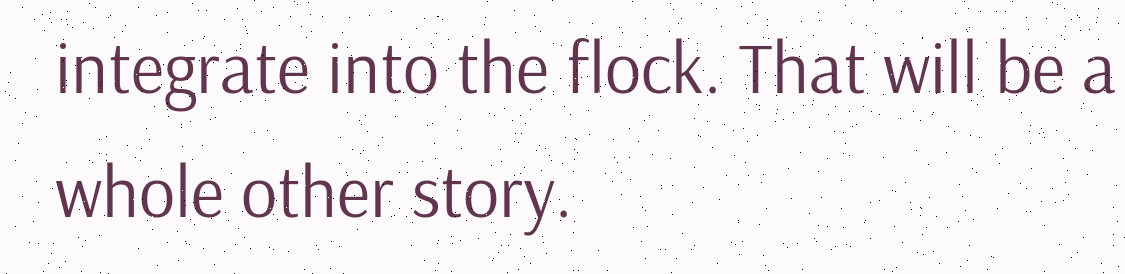integrate into the flock. That will be a whole other story.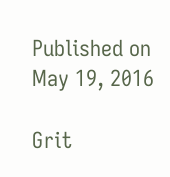Published on May 19, 2016

Grit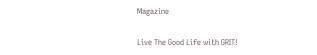Magazine

Live The Good Life with GRIT!